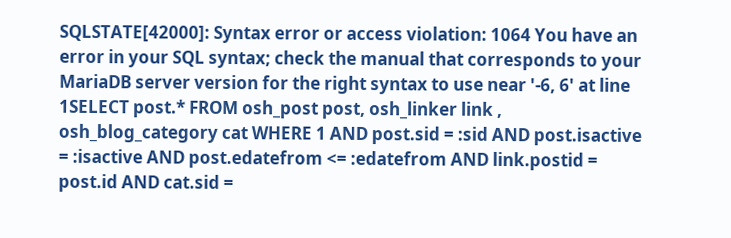SQLSTATE[42000]: Syntax error or access violation: 1064 You have an error in your SQL syntax; check the manual that corresponds to your MariaDB server version for the right syntax to use near '-6, 6' at line 1SELECT post.* FROM osh_post post, osh_linker link , osh_blog_category cat WHERE 1 AND post.sid = :sid AND post.isactive = :isactive AND post.edatefrom <= :edatefrom AND link.postid = post.id AND cat.sid =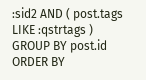:sid2 AND ( post.tags LIKE :qstrtags ) GROUP BY post.id ORDER BY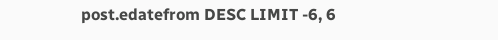post.edatefrom DESC LIMIT -6, 6